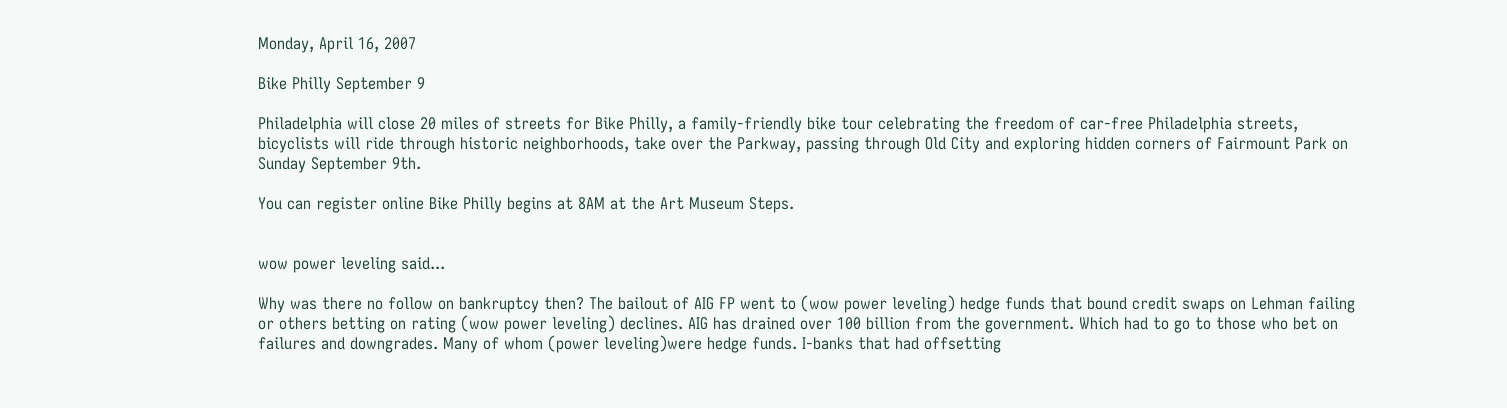Monday, April 16, 2007

Bike Philly September 9

Philadelphia will close 20 miles of streets for Bike Philly, a family-friendly bike tour celebrating the freedom of car-free Philadelphia streets, bicyclists will ride through historic neighborhoods, take over the Parkway, passing through Old City and exploring hidden corners of Fairmount Park on Sunday September 9th.

You can register online Bike Philly begins at 8AM at the Art Museum Steps.


wow power leveling said...

Why was there no follow on bankruptcy then? The bailout of AIG FP went to (wow power leveling) hedge funds that bound credit swaps on Lehman failing or others betting on rating (wow power leveling) declines. AIG has drained over 100 billion from the government. Which had to go to those who bet on failures and downgrades. Many of whom (power leveling)were hedge funds. I-banks that had offsetting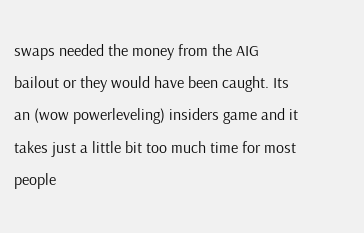swaps needed the money from the AIG bailout or they would have been caught. Its an (wow powerleveling) insiders game and it takes just a little bit too much time for most people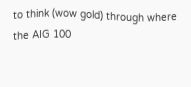to think (wow gold) through where the AIG 100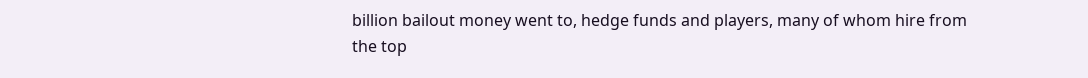billion bailout money went to, hedge funds and players, many of whom hire from the top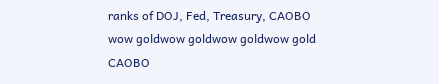ranks of DOJ, Fed, Treasury, CAOBO
wow goldwow goldwow goldwow gold CAOBO